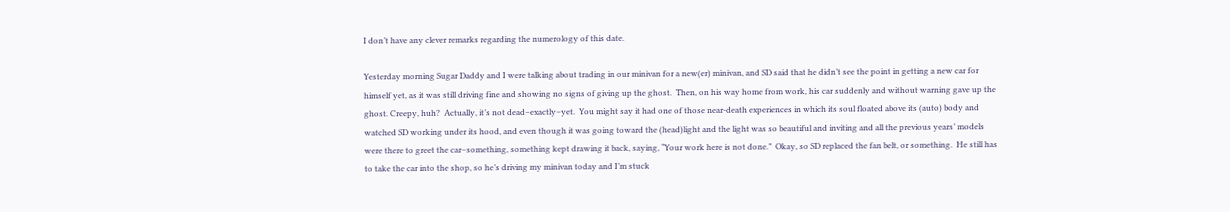I don’t have any clever remarks regarding the numerology of this date.

Yesterday morning Sugar Daddy and I were talking about trading in our minivan for a new(er) minivan, and SD said that he didn’t see the point in getting a new car for himself yet, as it was still driving fine and showing no signs of giving up the ghost.  Then, on his way home from work, his car suddenly and without warning gave up the ghost. Creepy, huh?  Actually, it’s not dead–exactly–yet.  You might say it had one of those near-death experiences in which its soul floated above its (auto) body and watched SD working under its hood, and even though it was going toward the (head)light and the light was so beautiful and inviting and all the previous years’ models were there to greet the car–something, something kept drawing it back, saying, “Your work here is not done.”  Okay, so SD replaced the fan belt, or something.  He still has to take the car into the shop, so he’s driving my minivan today and I’m stuck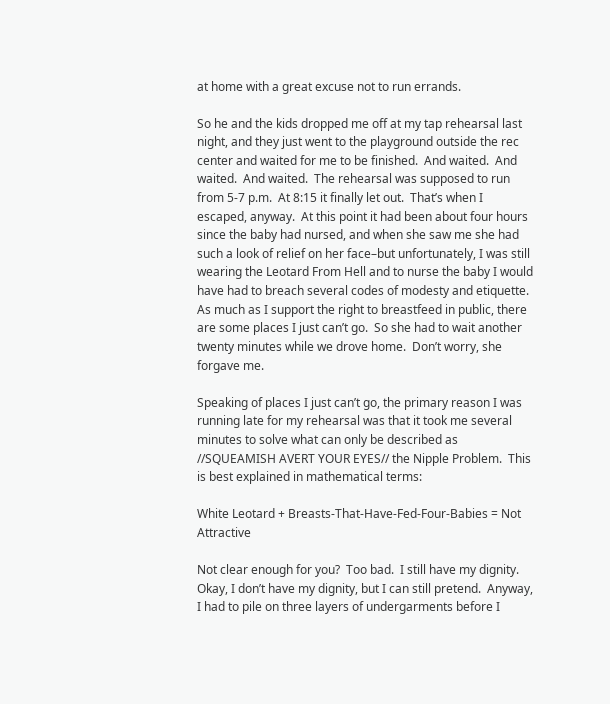at home with a great excuse not to run errands.

So he and the kids dropped me off at my tap rehearsal last night, and they just went to the playground outside the rec center and waited for me to be finished.  And waited.  And waited.  And waited.  The rehearsal was supposed to run from 5-7 p.m.  At 8:15 it finally let out.  That’s when I escaped, anyway.  At this point it had been about four hours since the baby had nursed, and when she saw me she had such a look of relief on her face–but unfortunately, I was still wearing the Leotard From Hell and to nurse the baby I would have had to breach several codes of modesty and etiquette.  As much as I support the right to breastfeed in public, there are some places I just can’t go.  So she had to wait another twenty minutes while we drove home.  Don’t worry, she forgave me.

Speaking of places I just can’t go, the primary reason I was running late for my rehearsal was that it took me several minutes to solve what can only be described as //SQUEAMISH AVERT YOUR EYES// the Nipple Problem.  This is best explained in mathematical terms:

White Leotard + Breasts-That-Have-Fed-Four-Babies = Not Attractive

Not clear enough for you?  Too bad.  I still have my dignity.  Okay, I don’t have my dignity, but I can still pretend.  Anyway, I had to pile on three layers of undergarments before I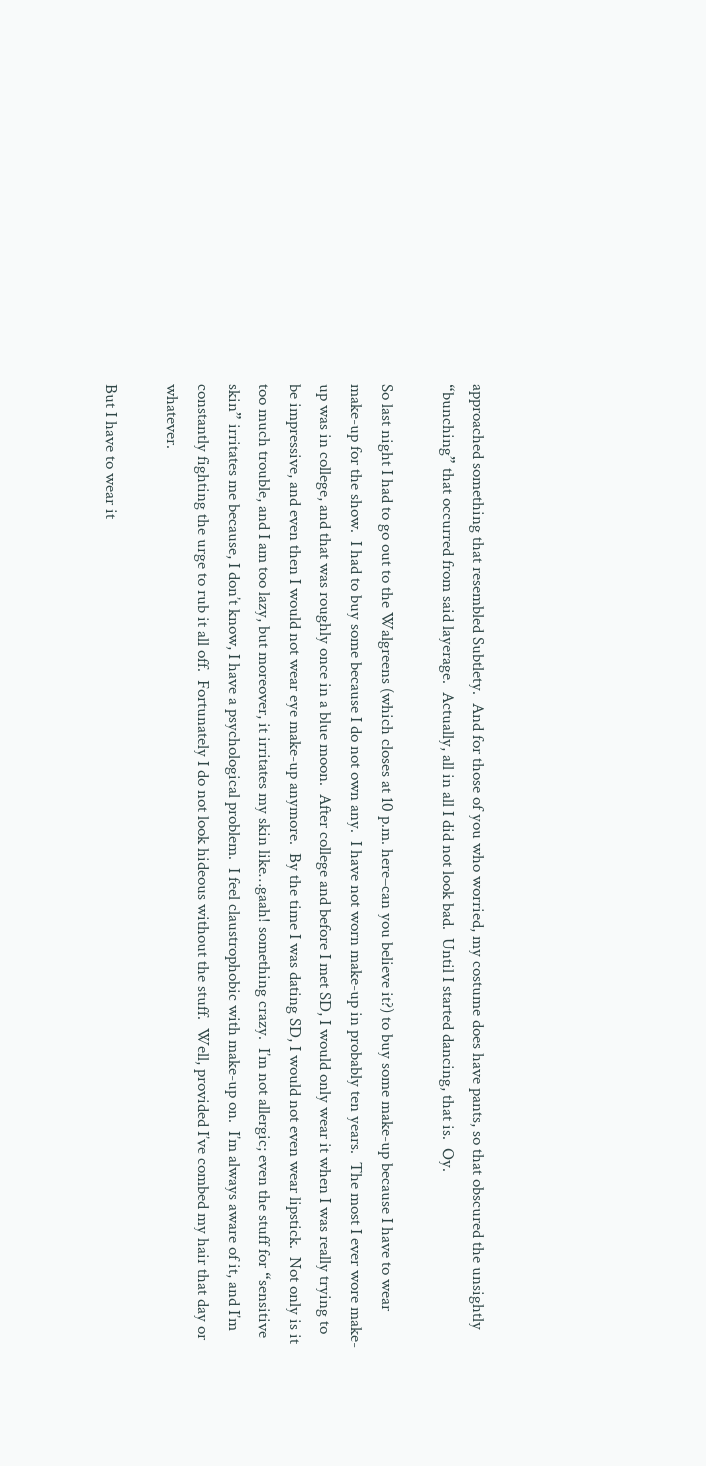approached something that resembled Subtlety.  And for those of you who worried, my costume does have pants, so that obscured the unsightly “bunching” that occurred from said layerage.  Actually, all in all I did not look bad.  Until I started dancing, that is.  Oy.

So last night I had to go out to the Walgreens (which closes at 10 p.m. here–can you believe it?) to buy some make-up because I have to wear make-up for the show.  I had to buy some because I do not own any.  I have not worn make-up in probably ten years.  The most I ever wore make-up was in college, and that was roughly once in a blue moon.  After college and before I met SD, I would only wear it when I was really trying to be impressive, and even then I would not wear eye make-up anymore.  By the time I was dating SD, I would not even wear lipstick.  Not only is it too much trouble, and I am too lazy, but moreover, it irritates my skin like…gaah! something crazy.  I’m not allergic; even the stuff for “sensitive skin” irritates me because, I don’t know, I have a psychological problem.  I feel claustrophobic with make-up on.  I’m always aware of it, and I’m constantly fighting the urge to rub it all off.  Fortunately I do not look hideous without the stuff.  Well, provided I’ve combed my hair that day or whatever.

But I have to wear it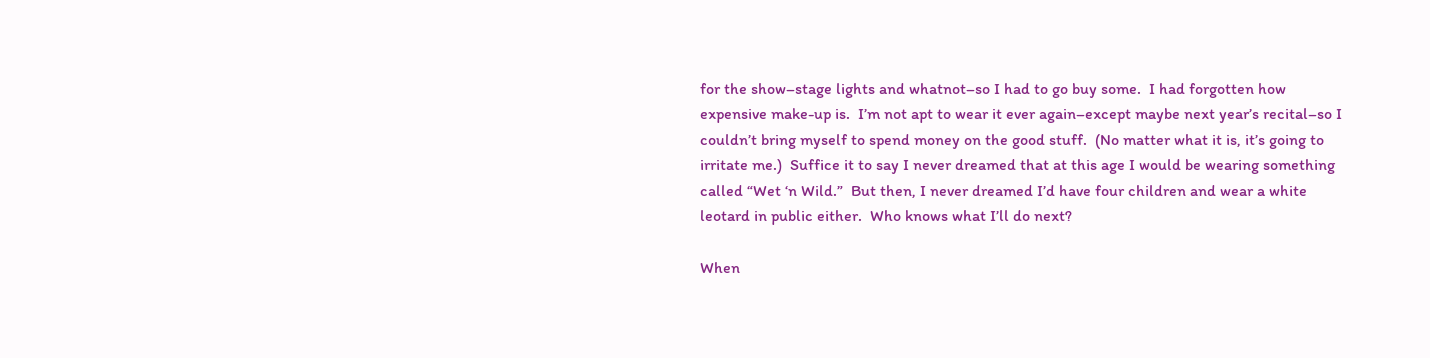for the show–stage lights and whatnot–so I had to go buy some.  I had forgotten how expensive make-up is.  I’m not apt to wear it ever again–except maybe next year’s recital–so I couldn’t bring myself to spend money on the good stuff.  (No matter what it is, it’s going to irritate me.)  Suffice it to say I never dreamed that at this age I would be wearing something called “Wet ‘n Wild.”  But then, I never dreamed I’d have four children and wear a white leotard in public either.  Who knows what I’ll do next?

When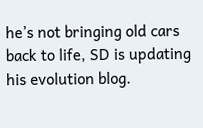he’s not bringing old cars back to life, SD is updating his evolution blog.